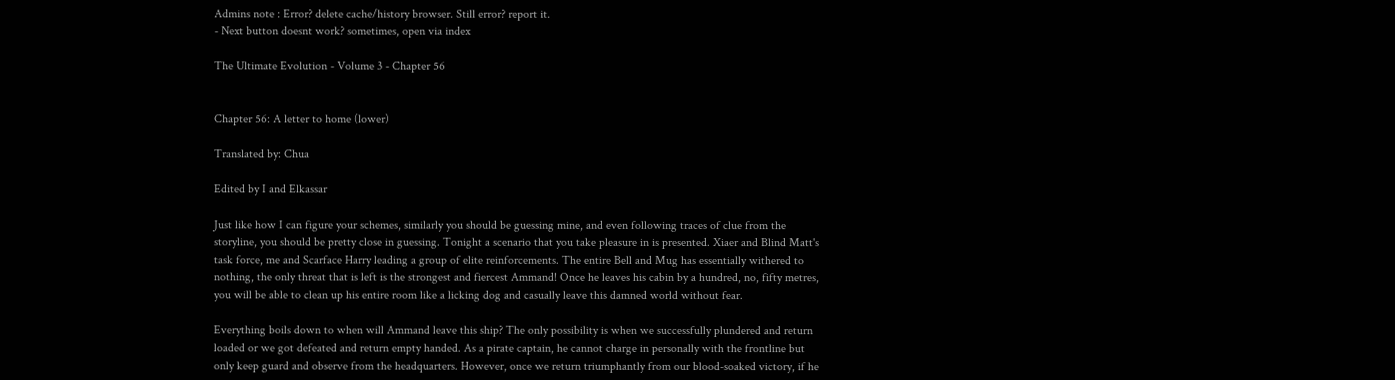Admins note : Error? delete cache/history browser. Still error? report it.
- Next button doesnt work? sometimes, open via index

The Ultimate Evolution - Volume 3 - Chapter 56


Chapter 56: A letter to home (lower)

Translated by: Chua

Edited by I and Elkassar

Just like how I can figure your schemes, similarly you should be guessing mine, and even following traces of clue from the storyline, you should be pretty close in guessing. Tonight a scenario that you take pleasure in is presented. Xiaer and Blind Matt's task force, me and Scarface Harry leading a group of elite reinforcements. The entire Bell and Mug has essentially withered to nothing, the only threat that is left is the strongest and fiercest Ammand! Once he leaves his cabin by a hundred, no, fifty metres, you will be able to clean up his entire room like a licking dog and casually leave this damned world without fear.

Everything boils down to when will Ammand leave this ship? The only possibility is when we successfully plundered and return loaded or we got defeated and return empty handed. As a pirate captain, he cannot charge in personally with the frontline but only keep guard and observe from the headquarters. However, once we return triumphantly from our blood-soaked victory, if he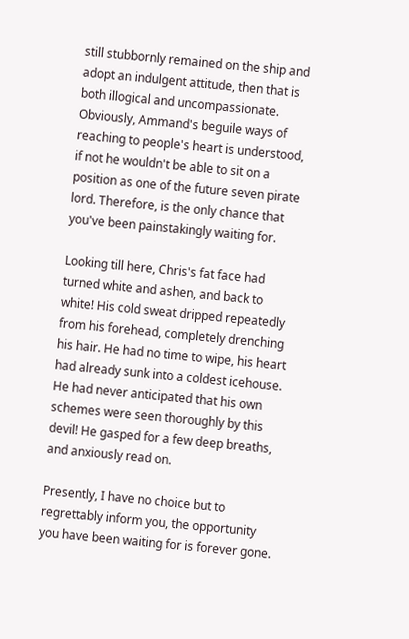still stubbornly remained on the ship and adopt an indulgent attitude, then that is both illogical and uncompassionate. Obviously, Ammand's beguile ways of reaching to people's heart is understood, if not he wouldn't be able to sit on a position as one of the future seven pirate lord. Therefore, is the only chance that you've been painstakingly waiting for.

Looking till here, Chris's fat face had turned white and ashen, and back to white! His cold sweat dripped repeatedly from his forehead, completely drenching his hair. He had no time to wipe, his heart had already sunk into a coldest icehouse. He had never anticipated that his own schemes were seen thoroughly by this devil! He gasped for a few deep breaths, and anxiously read on.

Presently, I have no choice but to regrettably inform you, the opportunity you have been waiting for is forever gone.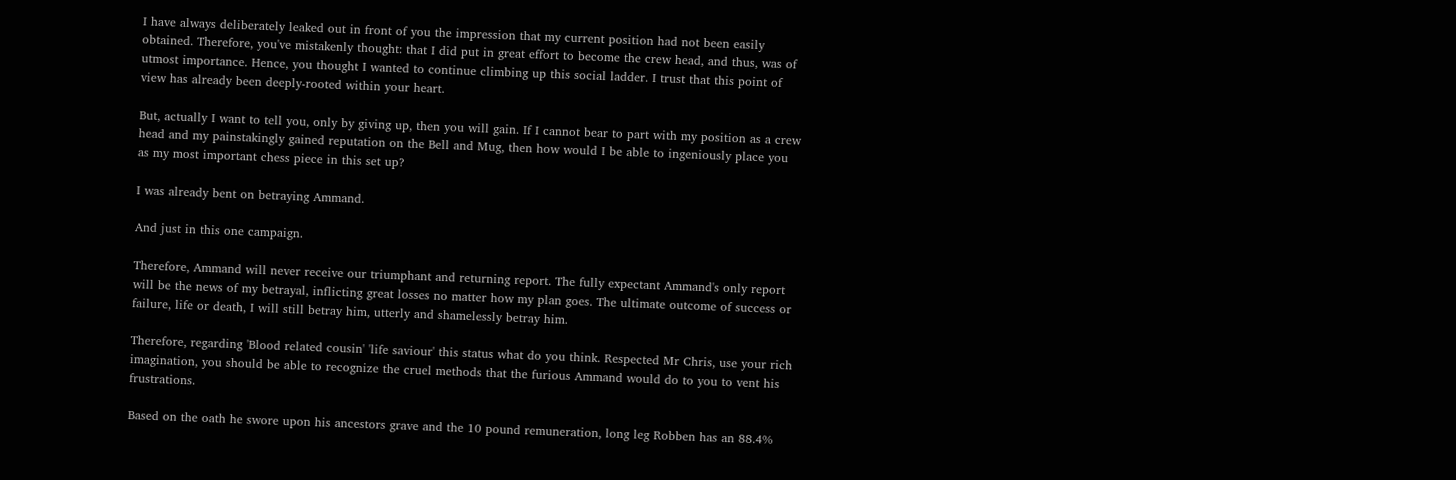I have always deliberately leaked out in front of you the impression that my current position had not been easily obtained. Therefore, you've mistakenly thought: that I did put in great effort to become the crew head, and thus, was of utmost importance. Hence, you thought I wanted to continue climbing up this social ladder. I trust that this point of view has already been deeply-rooted within your heart.

But, actually I want to tell you, only by giving up, then you will gain. If I cannot bear to part with my position as a crew head and my painstakingly gained reputation on the Bell and Mug, then how would I be able to ingeniously place you as my most important chess piece in this set up?

I was already bent on betraying Ammand.

And just in this one campaign.

Therefore, Ammand will never receive our triumphant and returning report. The fully expectant Ammand's only report will be the news of my betrayal, inflicting great losses no matter how my plan goes. The ultimate outcome of success or failure, life or death, I will still betray him, utterly and shamelessly betray him.

Therefore, regarding 'Blood related cousin' 'life saviour' this status what do you think. Respected Mr Chris, use your rich imagination, you should be able to recognize the cruel methods that the furious Ammand would do to you to vent his frustrations.

Based on the oath he swore upon his ancestors grave and the 10 pound remuneration, long leg Robben has an 88.4%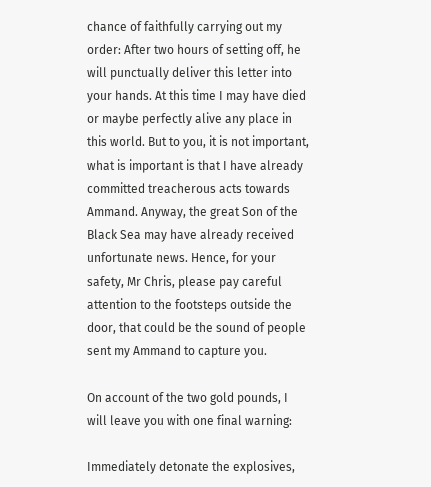chance of faithfully carrying out my order: After two hours of setting off, he will punctually deliver this letter into your hands. At this time I may have died or maybe perfectly alive any place in this world. But to you, it is not important, what is important is that I have already committed treacherous acts towards Ammand. Anyway, the great Son of the Black Sea may have already received unfortunate news. Hence, for your safety, Mr Chris, please pay careful attention to the footsteps outside the door, that could be the sound of people sent my Ammand to capture you.

On account of the two gold pounds, I will leave you with one final warning:

Immediately detonate the explosives,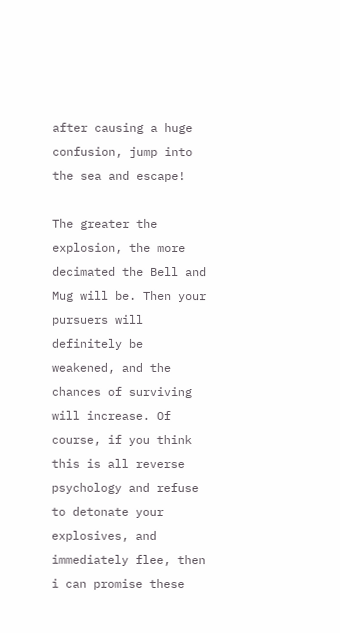after causing a huge confusion, jump into the sea and escape!

The greater the explosion, the more decimated the Bell and Mug will be. Then your pursuers will definitely be weakened, and the chances of surviving will increase. Of course, if you think this is all reverse psychology and refuse to detonate your explosives, and immediately flee, then i can promise these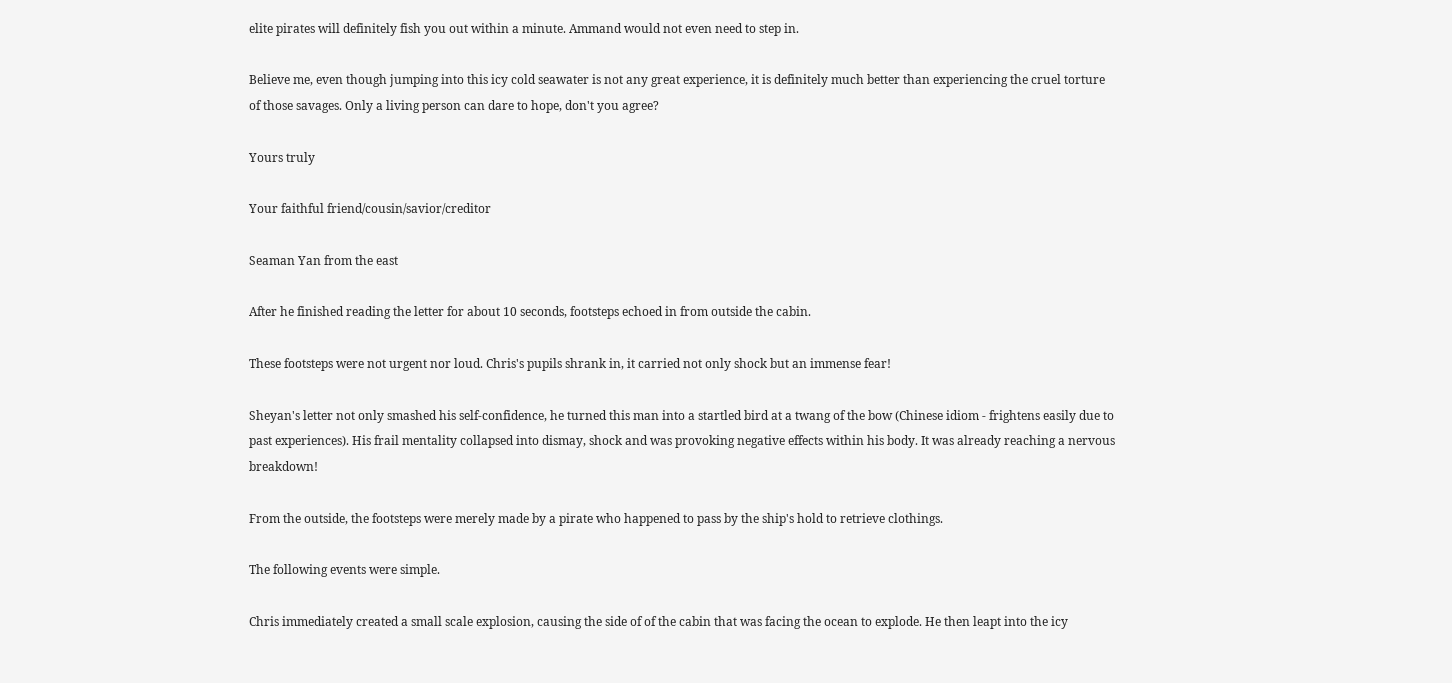elite pirates will definitely fish you out within a minute. Ammand would not even need to step in.

Believe me, even though jumping into this icy cold seawater is not any great experience, it is definitely much better than experiencing the cruel torture of those savages. Only a living person can dare to hope, don't you agree?

Yours truly

Your faithful friend/cousin/savior/creditor

Seaman Yan from the east

After he finished reading the letter for about 10 seconds, footsteps echoed in from outside the cabin.

These footsteps were not urgent nor loud. Chris's pupils shrank in, it carried not only shock but an immense fear!

Sheyan's letter not only smashed his self-confidence, he turned this man into a startled bird at a twang of the bow (Chinese idiom - frightens easily due to past experiences). His frail mentality collapsed into dismay, shock and was provoking negative effects within his body. It was already reaching a nervous breakdown!

From the outside, the footsteps were merely made by a pirate who happened to pass by the ship's hold to retrieve clothings.

The following events were simple.

Chris immediately created a small scale explosion, causing the side of of the cabin that was facing the ocean to explode. He then leapt into the icy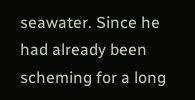seawater. Since he had already been scheming for a long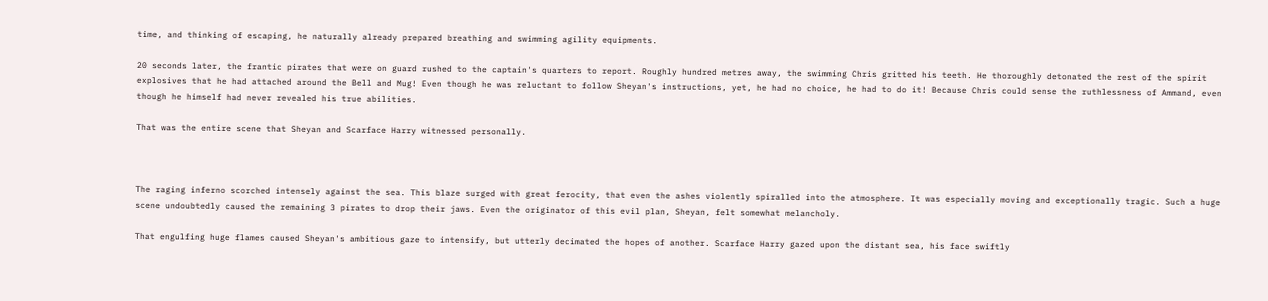time, and thinking of escaping, he naturally already prepared breathing and swimming agility equipments.

20 seconds later, the frantic pirates that were on guard rushed to the captain's quarters to report. Roughly hundred metres away, the swimming Chris gritted his teeth. He thoroughly detonated the rest of the spirit explosives that he had attached around the Bell and Mug! Even though he was reluctant to follow Sheyan's instructions, yet, he had no choice, he had to do it! Because Chris could sense the ruthlessness of Ammand, even though he himself had never revealed his true abilities.

That was the entire scene that Sheyan and Scarface Harry witnessed personally.



The raging inferno scorched intensely against the sea. This blaze surged with great ferocity, that even the ashes violently spiralled into the atmosphere. It was especially moving and exceptionally tragic. Such a huge scene undoubtedly caused the remaining 3 pirates to drop their jaws. Even the originator of this evil plan, Sheyan, felt somewhat melancholy.

That engulfing huge flames caused Sheyan's ambitious gaze to intensify, but utterly decimated the hopes of another. Scarface Harry gazed upon the distant sea, his face swiftly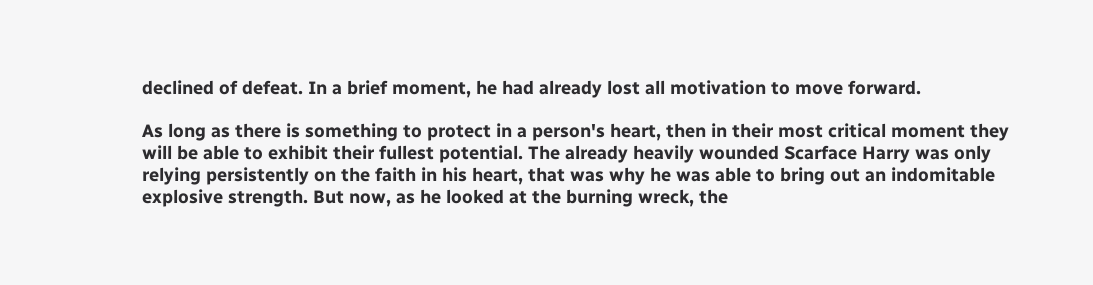declined of defeat. In a brief moment, he had already lost all motivation to move forward.

As long as there is something to protect in a person's heart, then in their most critical moment they will be able to exhibit their fullest potential. The already heavily wounded Scarface Harry was only relying persistently on the faith in his heart, that was why he was able to bring out an indomitable explosive strength. But now, as he looked at the burning wreck, the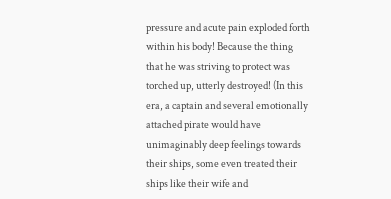pressure and acute pain exploded forth within his body! Because the thing that he was striving to protect was torched up, utterly destroyed! (In this era, a captain and several emotionally attached pirate would have unimaginably deep feelings towards their ships, some even treated their ships like their wife and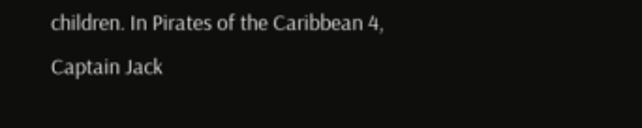children. In Pirates of the Caribbean 4, Captain Jack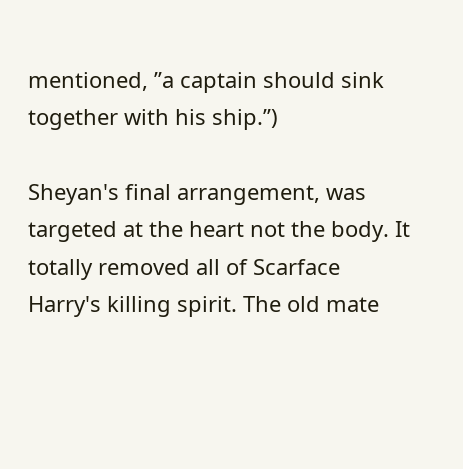mentioned, ’’a captain should sink together with his ship.’’)

Sheyan's final arrangement, was targeted at the heart not the body. It totally removed all of Scarface Harry's killing spirit. The old mate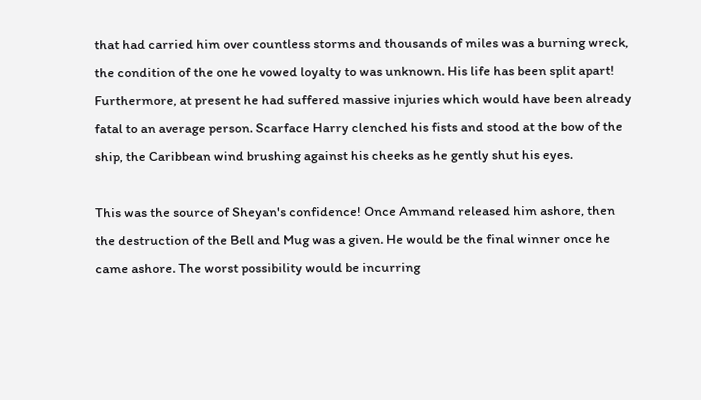that had carried him over countless storms and thousands of miles was a burning wreck, the condition of the one he vowed loyalty to was unknown. His life has been split apart! Furthermore, at present he had suffered massive injuries which would have been already fatal to an average person. Scarface Harry clenched his fists and stood at the bow of the ship, the Caribbean wind brushing against his cheeks as he gently shut his eyes.

This was the source of Sheyan's confidence! Once Ammand released him ashore, then the destruction of the Bell and Mug was a given. He would be the final winner once he came ashore. The worst possibility would be incurring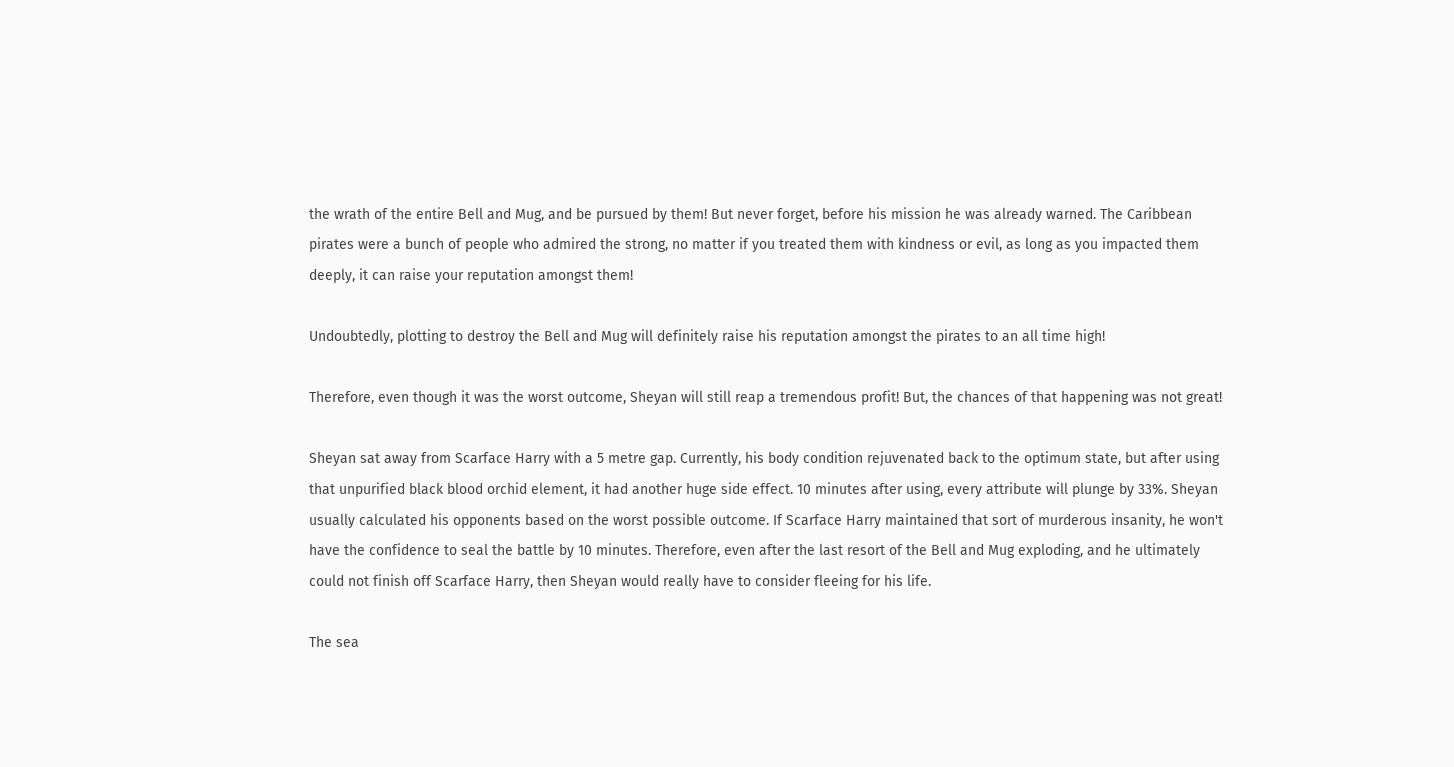the wrath of the entire Bell and Mug, and be pursued by them! But never forget, before his mission he was already warned. The Caribbean pirates were a bunch of people who admired the strong, no matter if you treated them with kindness or evil, as long as you impacted them deeply, it can raise your reputation amongst them!

Undoubtedly, plotting to destroy the Bell and Mug will definitely raise his reputation amongst the pirates to an all time high!

Therefore, even though it was the worst outcome, Sheyan will still reap a tremendous profit! But, the chances of that happening was not great!

Sheyan sat away from Scarface Harry with a 5 metre gap. Currently, his body condition rejuvenated back to the optimum state, but after using that unpurified black blood orchid element, it had another huge side effect. 10 minutes after using, every attribute will plunge by 33%. Sheyan usually calculated his opponents based on the worst possible outcome. If Scarface Harry maintained that sort of murderous insanity, he won't have the confidence to seal the battle by 10 minutes. Therefore, even after the last resort of the Bell and Mug exploding, and he ultimately could not finish off Scarface Harry, then Sheyan would really have to consider fleeing for his life.

The sea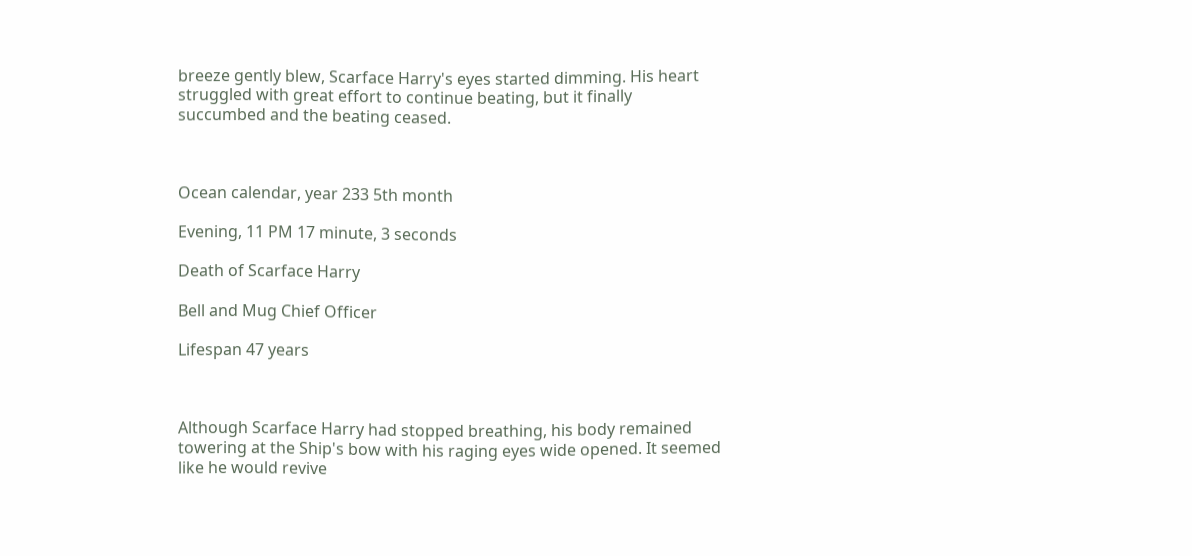breeze gently blew, Scarface Harry's eyes started dimming. His heart struggled with great effort to continue beating, but it finally succumbed and the beating ceased.



Ocean calendar, year 233 5th month

Evening, 11 PM 17 minute, 3 seconds

Death of Scarface Harry

Bell and Mug Chief Officer

Lifespan 47 years



Although Scarface Harry had stopped breathing, his body remained towering at the Ship's bow with his raging eyes wide opened. It seemed like he would revive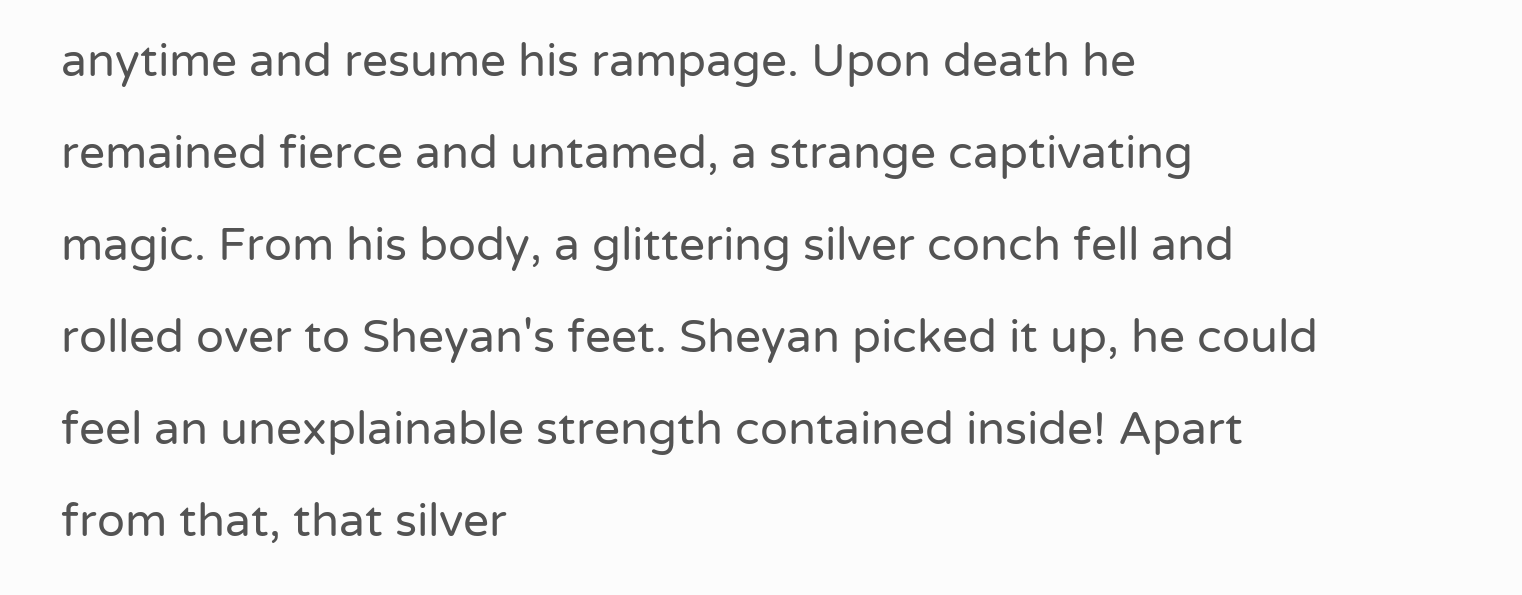anytime and resume his rampage. Upon death he remained fierce and untamed, a strange captivating magic. From his body, a glittering silver conch fell and rolled over to Sheyan's feet. Sheyan picked it up, he could feel an unexplainable strength contained inside! Apart from that, that silver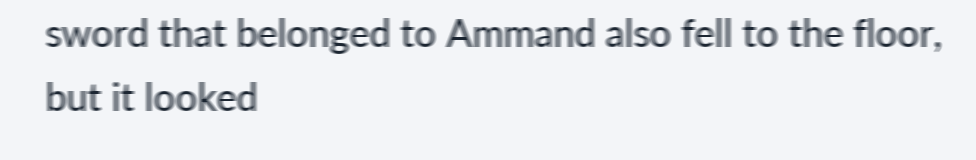sword that belonged to Ammand also fell to the floor, but it looked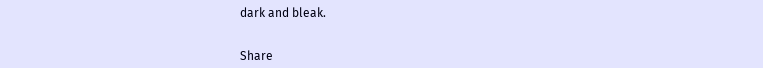dark and bleak.


Share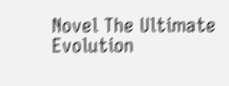Novel The Ultimate Evolution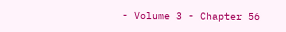- Volume 3 - Chapter 56